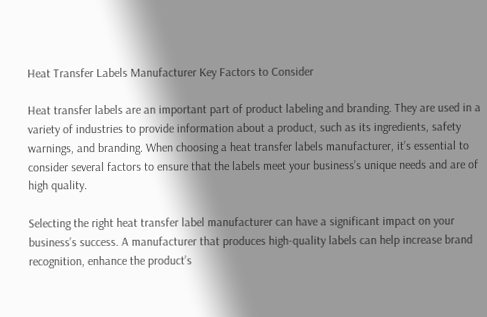Heat Transfer Labels Manufacturer Key Factors to Consider

Heat transfer labels are an important part of product labeling and branding. They are used in a variety of industries to provide information about a product, such as its ingredients, safety warnings, and branding. When choosing a heat transfer labels manufacturer, it’s essential to consider several factors to ensure that the labels meet your business’s unique needs and are of high quality.

Selecting the right heat transfer label manufacturer can have a significant impact on your business’s success. A manufacturer that produces high-quality labels can help increase brand recognition, enhance the product’s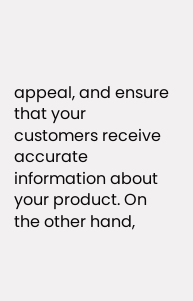appeal, and ensure that your customers receive accurate information about your product. On the other hand,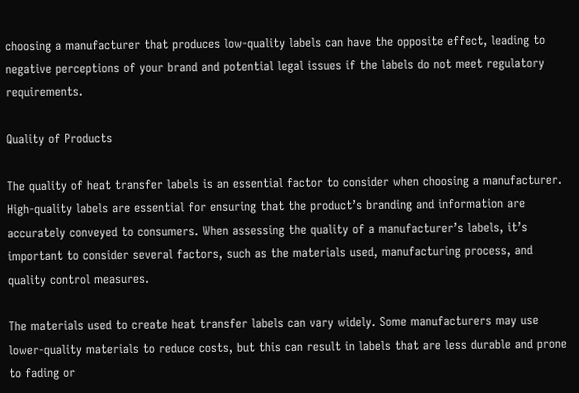choosing a manufacturer that produces low-quality labels can have the opposite effect, leading to negative perceptions of your brand and potential legal issues if the labels do not meet regulatory requirements.

Quality of Products

The quality of heat transfer labels is an essential factor to consider when choosing a manufacturer. High-quality labels are essential for ensuring that the product’s branding and information are accurately conveyed to consumers. When assessing the quality of a manufacturer’s labels, it’s important to consider several factors, such as the materials used, manufacturing process, and quality control measures.

The materials used to create heat transfer labels can vary widely. Some manufacturers may use lower-quality materials to reduce costs, but this can result in labels that are less durable and prone to fading or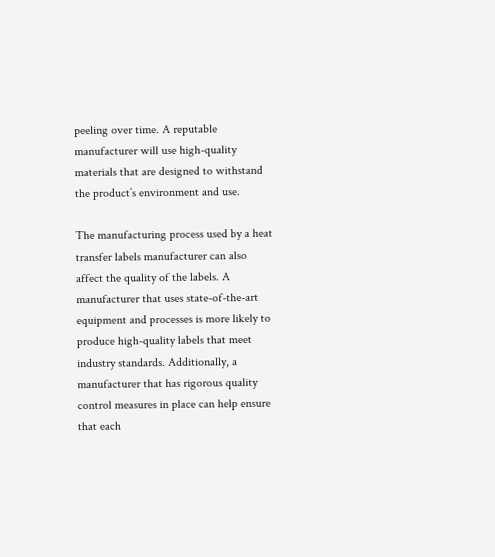peeling over time. A reputable manufacturer will use high-quality materials that are designed to withstand the product’s environment and use.

The manufacturing process used by a heat transfer labels manufacturer can also affect the quality of the labels. A manufacturer that uses state-of-the-art equipment and processes is more likely to produce high-quality labels that meet industry standards. Additionally, a manufacturer that has rigorous quality control measures in place can help ensure that each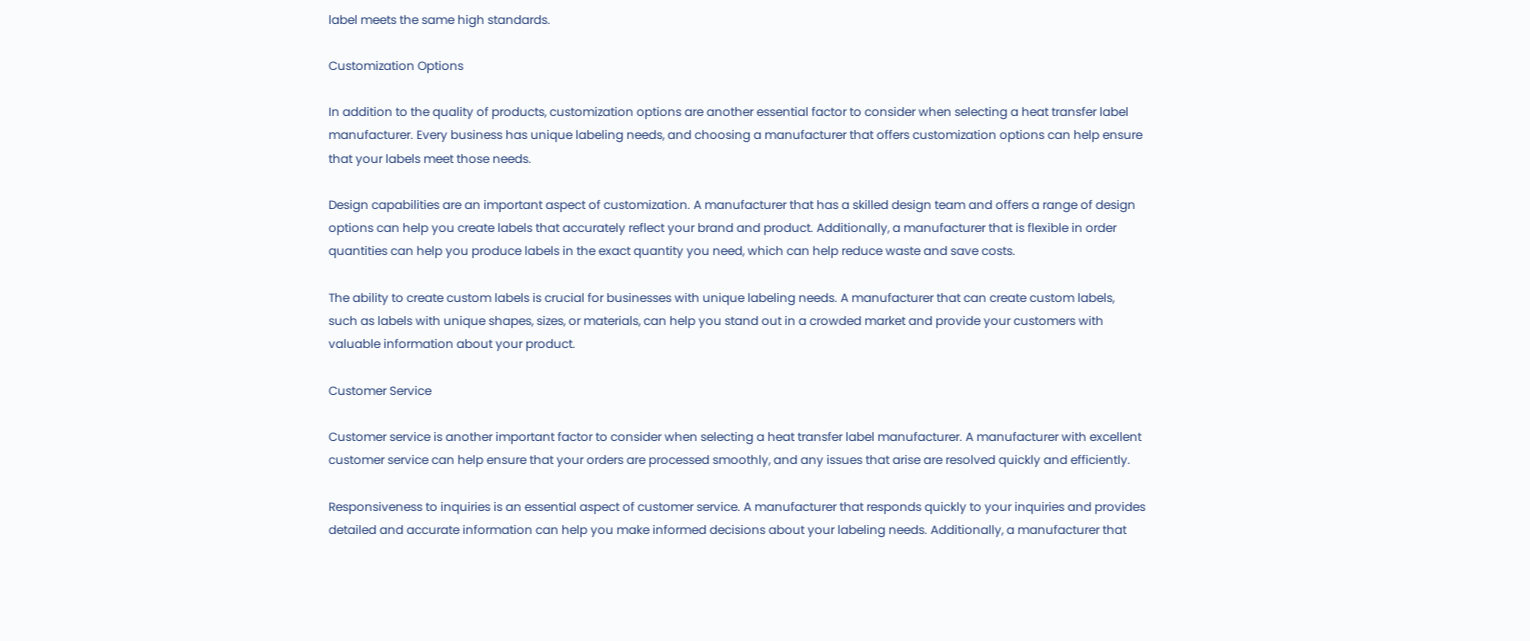label meets the same high standards.

Customization Options

In addition to the quality of products, customization options are another essential factor to consider when selecting a heat transfer label manufacturer. Every business has unique labeling needs, and choosing a manufacturer that offers customization options can help ensure that your labels meet those needs.

Design capabilities are an important aspect of customization. A manufacturer that has a skilled design team and offers a range of design options can help you create labels that accurately reflect your brand and product. Additionally, a manufacturer that is flexible in order quantities can help you produce labels in the exact quantity you need, which can help reduce waste and save costs.

The ability to create custom labels is crucial for businesses with unique labeling needs. A manufacturer that can create custom labels, such as labels with unique shapes, sizes, or materials, can help you stand out in a crowded market and provide your customers with valuable information about your product.

Customer Service

Customer service is another important factor to consider when selecting a heat transfer label manufacturer. A manufacturer with excellent customer service can help ensure that your orders are processed smoothly, and any issues that arise are resolved quickly and efficiently.

Responsiveness to inquiries is an essential aspect of customer service. A manufacturer that responds quickly to your inquiries and provides detailed and accurate information can help you make informed decisions about your labeling needs. Additionally, a manufacturer that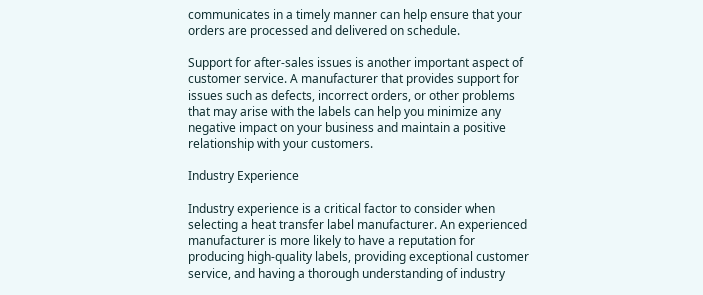communicates in a timely manner can help ensure that your orders are processed and delivered on schedule.

Support for after-sales issues is another important aspect of customer service. A manufacturer that provides support for issues such as defects, incorrect orders, or other problems that may arise with the labels can help you minimize any negative impact on your business and maintain a positive relationship with your customers.

Industry Experience

Industry experience is a critical factor to consider when selecting a heat transfer label manufacturer. An experienced manufacturer is more likely to have a reputation for producing high-quality labels, providing exceptional customer service, and having a thorough understanding of industry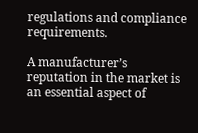regulations and compliance requirements.

A manufacturer’s reputation in the market is an essential aspect of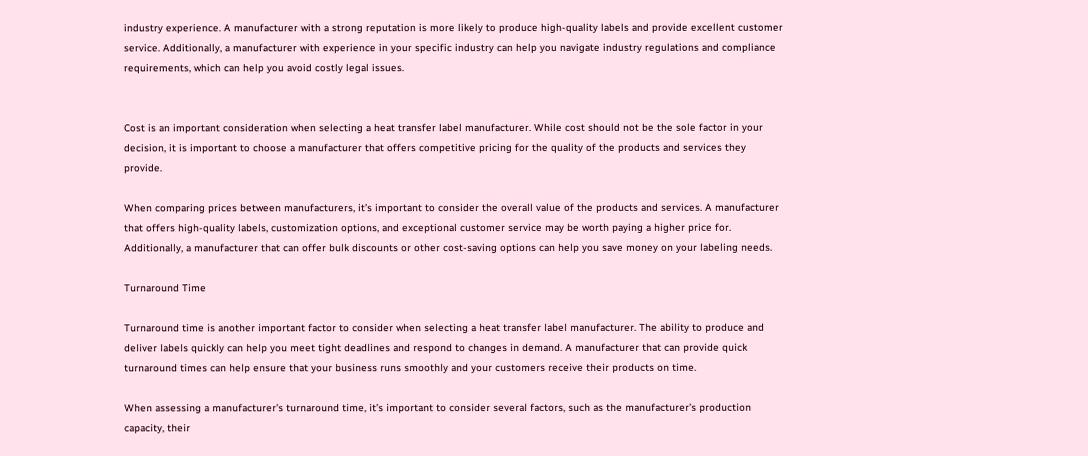industry experience. A manufacturer with a strong reputation is more likely to produce high-quality labels and provide excellent customer service. Additionally, a manufacturer with experience in your specific industry can help you navigate industry regulations and compliance requirements, which can help you avoid costly legal issues.


Cost is an important consideration when selecting a heat transfer label manufacturer. While cost should not be the sole factor in your decision, it is important to choose a manufacturer that offers competitive pricing for the quality of the products and services they provide.

When comparing prices between manufacturers, it’s important to consider the overall value of the products and services. A manufacturer that offers high-quality labels, customization options, and exceptional customer service may be worth paying a higher price for. Additionally, a manufacturer that can offer bulk discounts or other cost-saving options can help you save money on your labeling needs.

Turnaround Time

Turnaround time is another important factor to consider when selecting a heat transfer label manufacturer. The ability to produce and deliver labels quickly can help you meet tight deadlines and respond to changes in demand. A manufacturer that can provide quick turnaround times can help ensure that your business runs smoothly and your customers receive their products on time.

When assessing a manufacturer’s turnaround time, it’s important to consider several factors, such as the manufacturer’s production capacity, their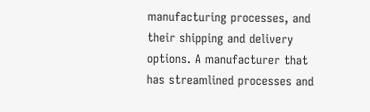manufacturing processes, and their shipping and delivery options. A manufacturer that has streamlined processes and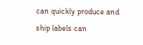can quickly produce and ship labels can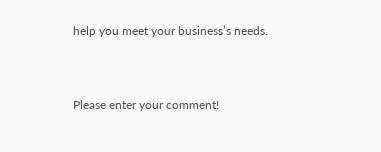help you meet your business’s needs.


Please enter your comment!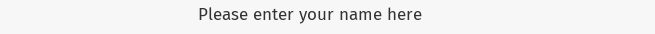Please enter your name here